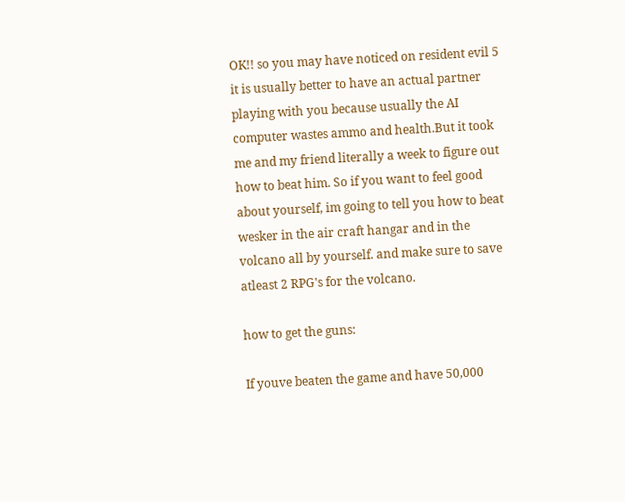OK!! so you may have noticed on resident evil 5 it is usually better to have an actual partner playing with you because usually the AI computer wastes ammo and health.But it took me and my friend literally a week to figure out how to beat him. So if you want to feel good about yourself, im going to tell you how to beat wesker in the air craft hangar and in the volcano all by yourself. and make sure to save atleast 2 RPG's for the volcano.

how to get the guns:

If youve beaten the game and have 50,000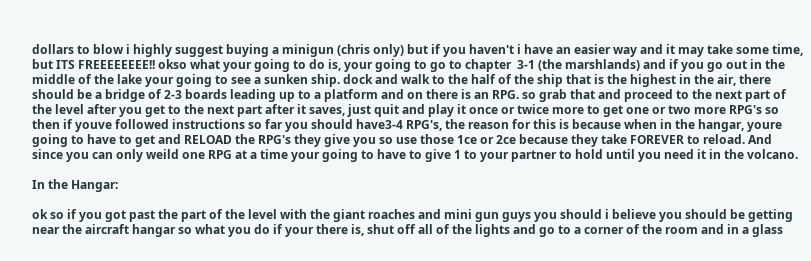dollars to blow i highly suggest buying a minigun (chris only) but if you haven't i have an easier way and it may take some time, but ITS FREEEEEEEE!! okso what your going to do is, your going to go to chapter  3-1 (the marshlands) and if you go out in the middle of the lake your going to see a sunken ship. dock and walk to the half of the ship that is the highest in the air, there should be a bridge of 2-3 boards leading up to a platform and on there is an RPG. so grab that and proceed to the next part of the level after you get to the next part after it saves, just quit and play it once or twice more to get one or two more RPG's so then if youve followed instructions so far you should have3-4 RPG's, the reason for this is because when in the hangar, youre going to have to get and RELOAD the RPG's they give you so use those 1ce or 2ce because they take FOREVER to reload. And since you can only weild one RPG at a time your going to have to give 1 to your partner to hold until you need it in the volcano.

In the Hangar:

ok so if you got past the part of the level with the giant roaches and mini gun guys you should i believe you should be getting near the aircraft hangar so what you do if your there is, shut off all of the lights and go to a corner of the room and in a glass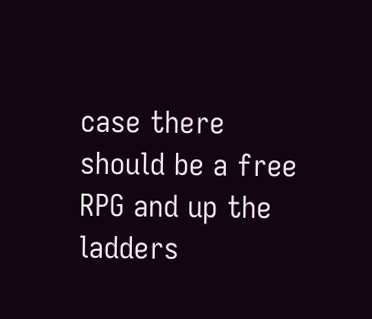case there should be a free RPG and up the ladders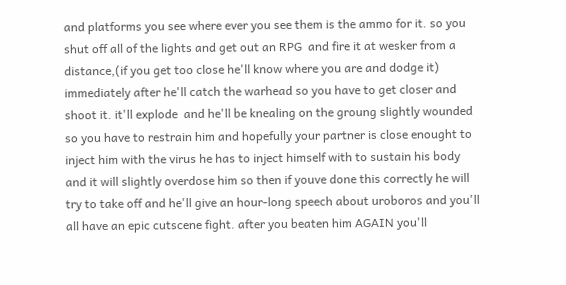and platforms you see where ever you see them is the ammo for it. so you shut off all of the lights and get out an RPG  and fire it at wesker from a distance,(if you get too close he'll know where you are and dodge it) immediately after he'll catch the warhead so you have to get closer and shoot it. it'll explode  and he'll be knealing on the groung slightly wounded so you have to restrain him and hopefully your partner is close enought to inject him with the virus he has to inject himself with to sustain his body and it will slightly overdose him so then if youve done this correctly he will try to take off and he'll give an hour-long speech about uroboros and you'll all have an epic cutscene fight. after you beaten him AGAIN you'll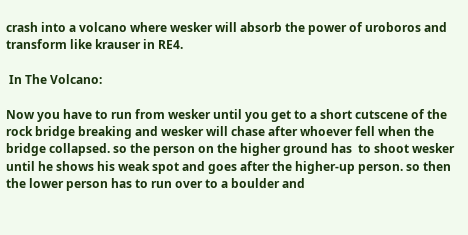crash into a volcano where wesker will absorb the power of uroboros and transform like krauser in RE4.

 In The Volcano:

Now you have to run from wesker until you get to a short cutscene of the rock bridge breaking and wesker will chase after whoever fell when the bridge collapsed. so the person on the higher ground has  to shoot wesker until he shows his weak spot and goes after the higher-up person. so then the lower person has to run over to a boulder and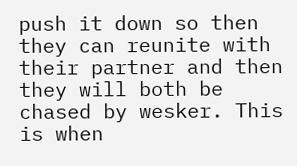push it down so then they can reunite with their partner and then they will both be chased by wesker. This is when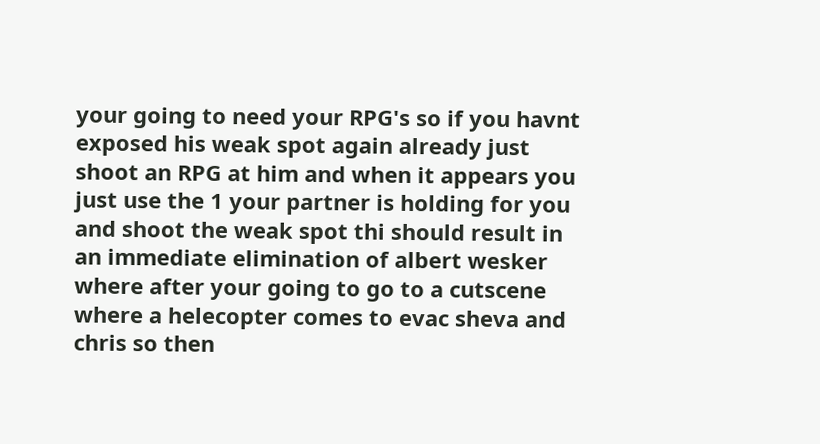your going to need your RPG's so if you havnt exposed his weak spot again already just shoot an RPG at him and when it appears you just use the 1 your partner is holding for you and shoot the weak spot thi should result in an immediate elimination of albert wesker where after your going to go to a cutscene where a helecopter comes to evac sheva and chris so then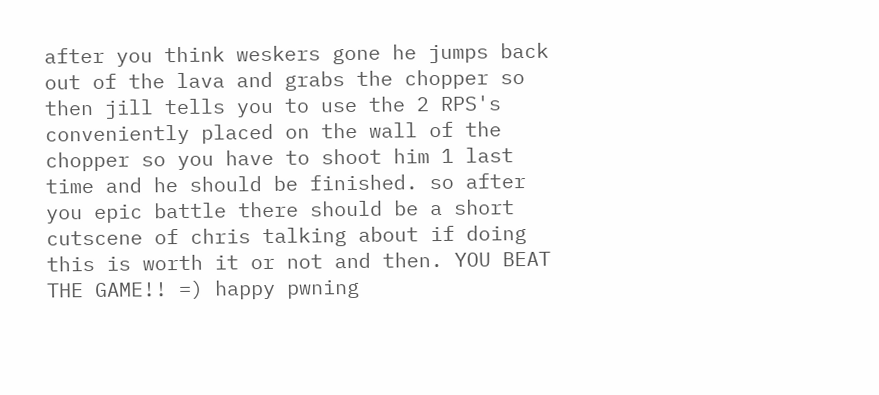after you think weskers gone he jumps back out of the lava and grabs the chopper so then jill tells you to use the 2 RPS's conveniently placed on the wall of the chopper so you have to shoot him 1 last time and he should be finished. so after you epic battle there should be a short cutscene of chris talking about if doing this is worth it or not and then. YOU BEAT THE GAME!! =) happy pwning